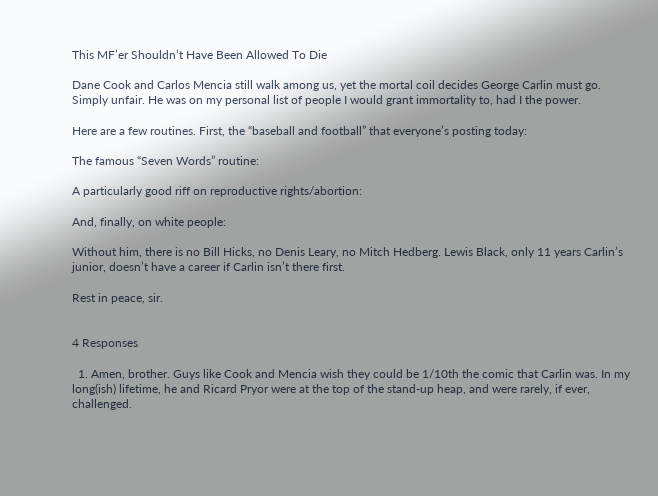This MF’er Shouldn’t Have Been Allowed To Die

Dane Cook and Carlos Mencia still walk among us, yet the mortal coil decides George Carlin must go. Simply unfair. He was on my personal list of people I would grant immortality to, had I the power.

Here are a few routines. First, the “baseball and football” that everyone’s posting today:

The famous “Seven Words” routine:

A particularly good riff on reproductive rights/abortion:

And, finally, on white people:

Without him, there is no Bill Hicks, no Denis Leary, no Mitch Hedberg. Lewis Black, only 11 years Carlin’s junior, doesn’t have a career if Carlin isn’t there first.

Rest in peace, sir.


4 Responses

  1. Amen, brother. Guys like Cook and Mencia wish they could be 1/10th the comic that Carlin was. In my long(ish) lifetime, he and Ricard Pryor were at the top of the stand-up heap, and were rarely, if ever, challenged.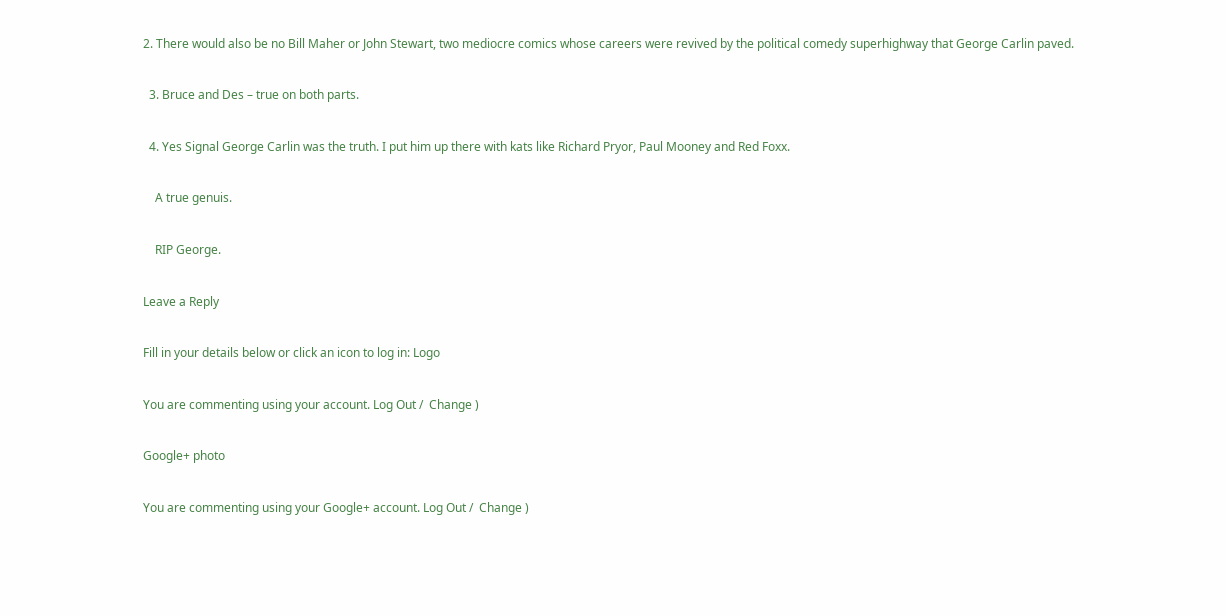2. There would also be no Bill Maher or John Stewart, two mediocre comics whose careers were revived by the political comedy superhighway that George Carlin paved.

  3. Bruce and Des – true on both parts.

  4. Yes Signal George Carlin was the truth. I put him up there with kats like Richard Pryor, Paul Mooney and Red Foxx.

    A true genuis.

    RIP George.

Leave a Reply

Fill in your details below or click an icon to log in: Logo

You are commenting using your account. Log Out /  Change )

Google+ photo

You are commenting using your Google+ account. Log Out /  Change )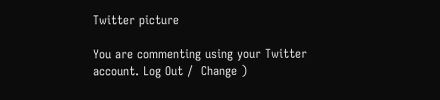Twitter picture

You are commenting using your Twitter account. Log Out /  Change )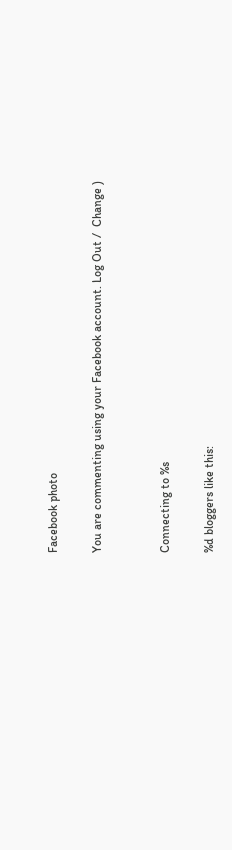Facebook photo

You are commenting using your Facebook account. Log Out /  Change )


Connecting to %s

%d bloggers like this: